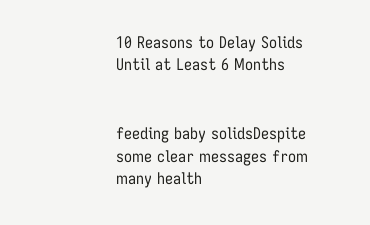10 Reasons to Delay Solids Until at Least 6 Months


feeding baby solidsDespite some clear messages from many health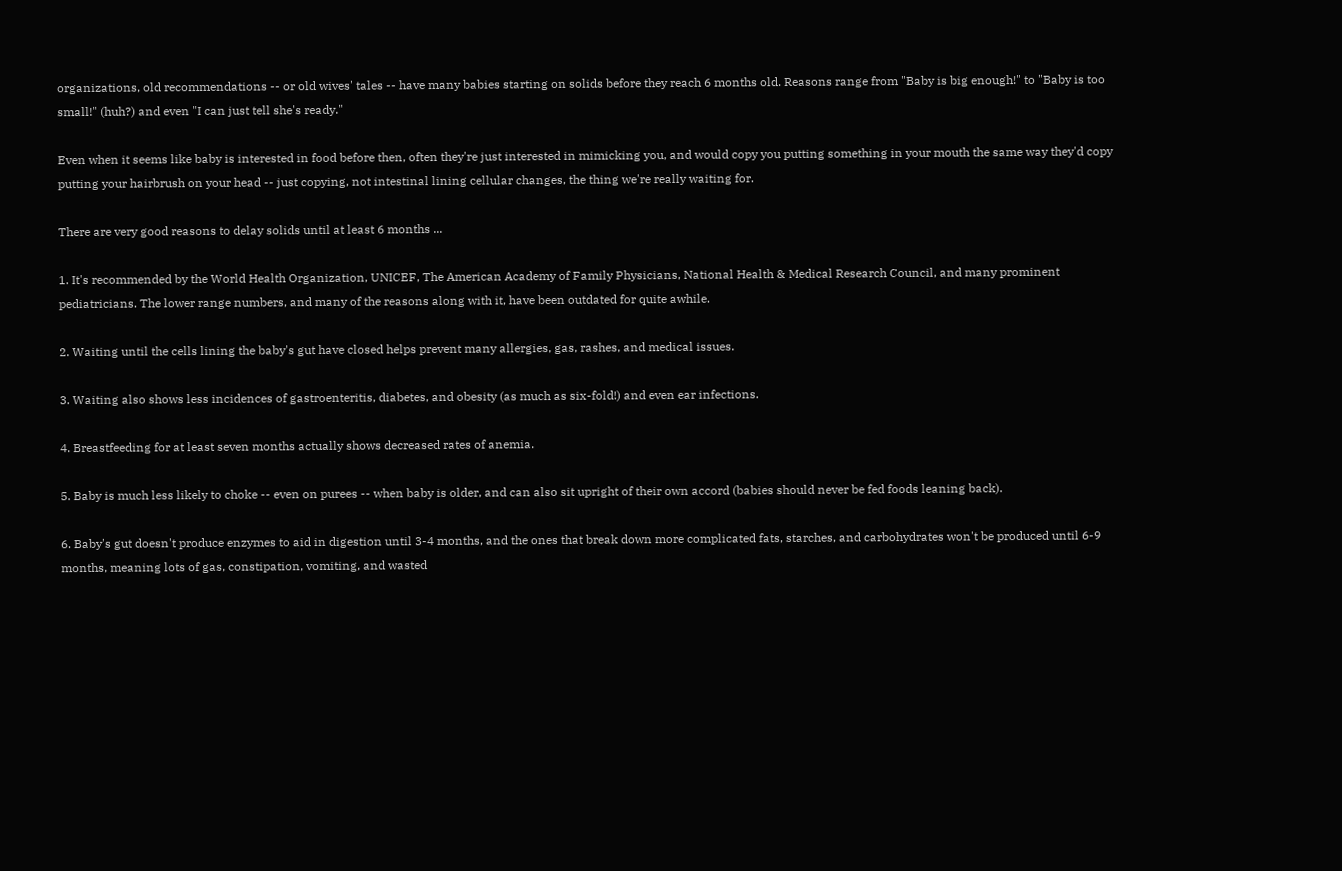organizations, old recommendations -- or old wives' tales -- have many babies starting on solids before they reach 6 months old. Reasons range from "Baby is big enough!" to "Baby is too small!" (huh?) and even "I can just tell she's ready."

Even when it seems like baby is interested in food before then, often they're just interested in mimicking you, and would copy you putting something in your mouth the same way they'd copy putting your hairbrush on your head -- just copying, not intestinal lining cellular changes, the thing we're really waiting for.

There are very good reasons to delay solids until at least 6 months ...

1. It's recommended by the World Health Organization, UNICEF, The American Academy of Family Physicians, National Health & Medical Research Council, and many prominent pediatricians. The lower range numbers, and many of the reasons along with it, have been outdated for quite awhile.

2. Waiting until the cells lining the baby's gut have closed helps prevent many allergies, gas, rashes, and medical issues.

3. Waiting also shows less incidences of gastroenteritis, diabetes, and obesity (as much as six-fold!) and even ear infections.

4. Breastfeeding for at least seven months actually shows decreased rates of anemia.

5. Baby is much less likely to choke -- even on purees -- when baby is older, and can also sit upright of their own accord (babies should never be fed foods leaning back).

6. Baby's gut doesn't produce enzymes to aid in digestion until 3-4 months, and the ones that break down more complicated fats, starches, and carbohydrates won't be produced until 6-9 months, meaning lots of gas, constipation, vomiting, and wasted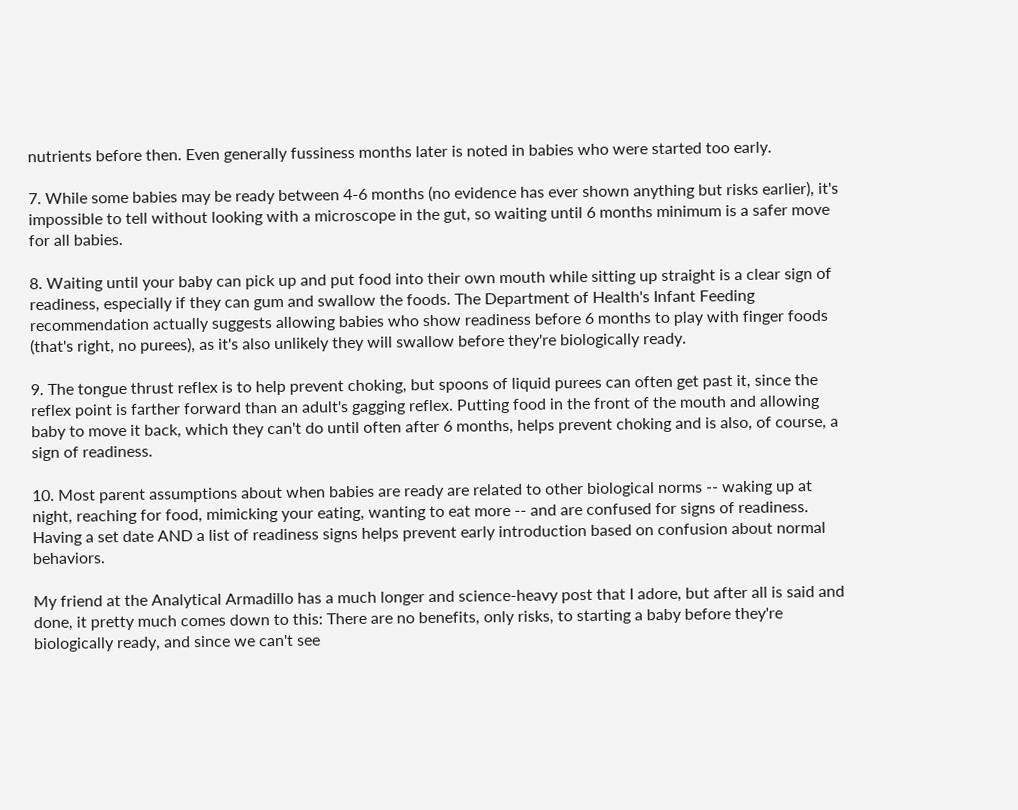nutrients before then. Even generally fussiness months later is noted in babies who were started too early.

7. While some babies may be ready between 4-6 months (no evidence has ever shown anything but risks earlier), it's impossible to tell without looking with a microscope in the gut, so waiting until 6 months minimum is a safer move for all babies.

8. Waiting until your baby can pick up and put food into their own mouth while sitting up straight is a clear sign of readiness, especially if they can gum and swallow the foods. The Department of Health's Infant Feeding recommendation actually suggests allowing babies who show readiness before 6 months to play with finger foods (that's right, no purees), as it's also unlikely they will swallow before they're biologically ready.

9. The tongue thrust reflex is to help prevent choking, but spoons of liquid purees can often get past it, since the reflex point is farther forward than an adult's gagging reflex. Putting food in the front of the mouth and allowing baby to move it back, which they can't do until often after 6 months, helps prevent choking and is also, of course, a sign of readiness.

10. Most parent assumptions about when babies are ready are related to other biological norms -- waking up at night, reaching for food, mimicking your eating, wanting to eat more -- and are confused for signs of readiness. Having a set date AND a list of readiness signs helps prevent early introduction based on confusion about normal behaviors.

My friend at the Analytical Armadillo has a much longer and science-heavy post that I adore, but after all is said and done, it pretty much comes down to this: There are no benefits, only risks, to starting a baby before they're biologically ready, and since we can't see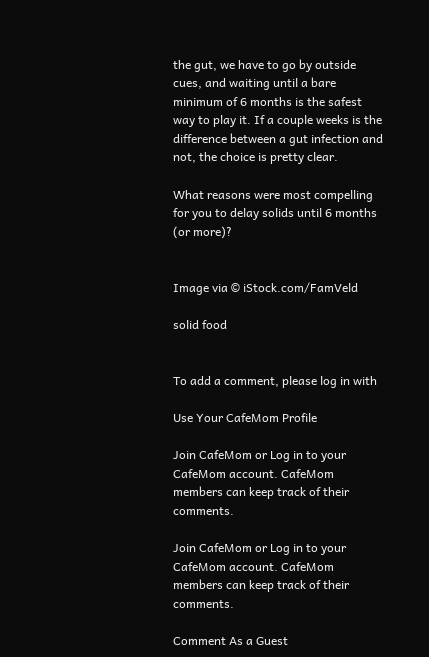the gut, we have to go by outside cues, and waiting until a bare minimum of 6 months is the safest way to play it. If a couple weeks is the difference between a gut infection and not, the choice is pretty clear.

What reasons were most compelling for you to delay solids until 6 months (or more)?


Image via © iStock.com/FamVeld

solid food


To add a comment, please log in with

Use Your CafeMom Profile

Join CafeMom or Log in to your CafeMom account. CafeMom members can keep track of their comments.

Join CafeMom or Log in to your CafeMom account. CafeMom members can keep track of their comments.

Comment As a Guest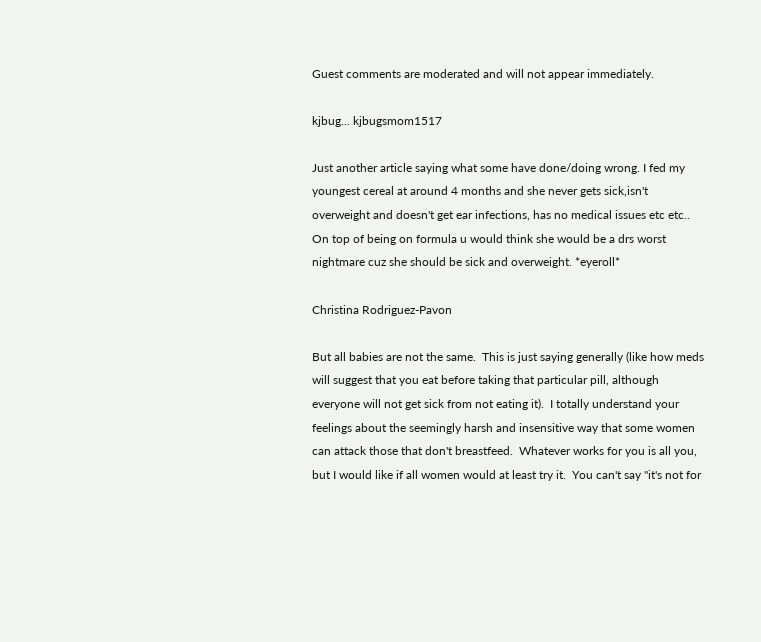Guest comments are moderated and will not appear immediately.

kjbug... kjbugsmom1517

Just another article saying what some have done/doing wrong. I fed my youngest cereal at around 4 months and she never gets sick,isn't overweight and doesn't get ear infections, has no medical issues etc etc.. On top of being on formula u would think she would be a drs worst nightmare cuz she should be sick and overweight. *eyeroll*

Christina Rodriguez-Pavon

But all babies are not the same.  This is just saying generally (like how meds will suggest that you eat before taking that particular pill, although everyone will not get sick from not eating it).  I totally understand your feelings about the seemingly harsh and insensitive way that some women can attack those that don't breastfeed.  Whatever works for you is all you, but I would like if all women would at least try it.  You can't say "it's not for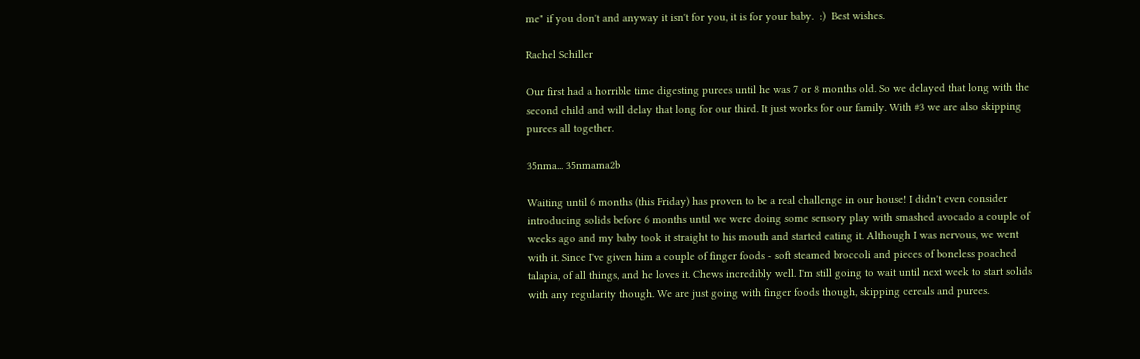me" if you don't and anyway it isn't for you, it is for your baby.  :)  Best wishes.

Rachel Schiller

Our first had a horrible time digesting purees until he was 7 or 8 months old. So we delayed that long with the second child and will delay that long for our third. It just works for our family. With #3 we are also skipping purees all together.

35nma... 35nmama2b

Waiting until 6 months (this Friday) has proven to be a real challenge in our house! I didn't even consider introducing solids before 6 months until we were doing some sensory play with smashed avocado a couple of weeks ago and my baby took it straight to his mouth and started eating it. Although I was nervous, we went with it. Since I've given him a couple of finger foods - soft steamed broccoli and pieces of boneless poached talapia, of all things, and he loves it. Chews incredibly well. I'm still going to wait until next week to start solids with any regularity though. We are just going with finger foods though, skipping cereals and purees.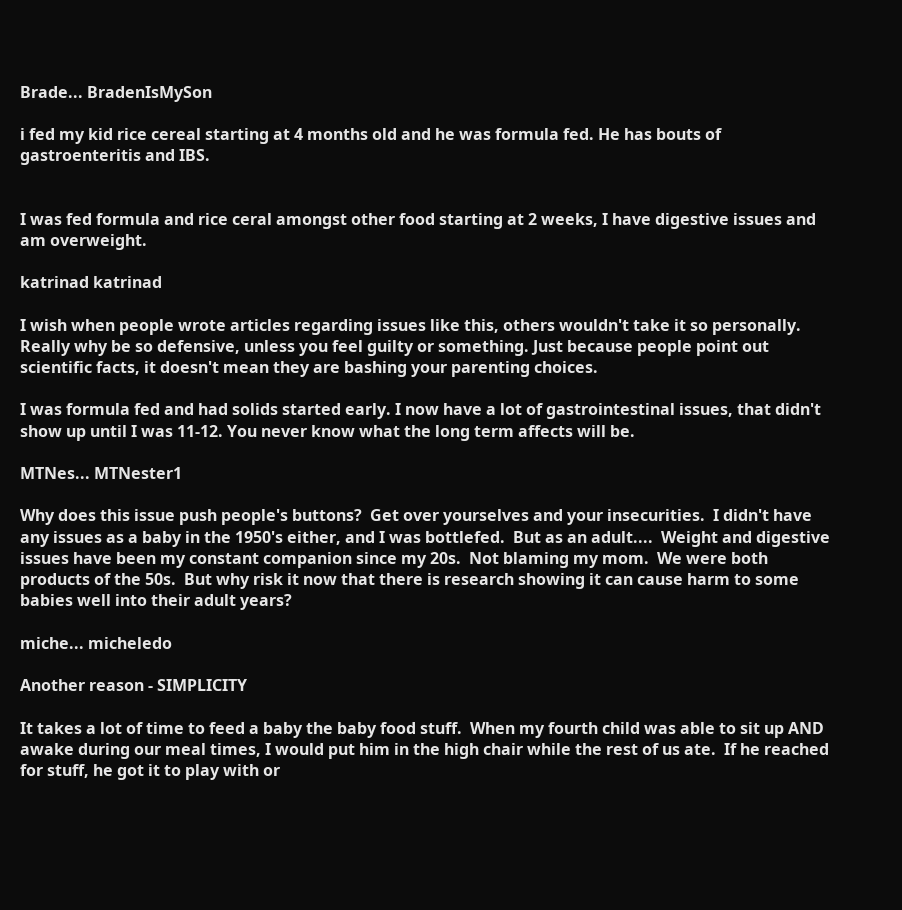Brade... BradenIsMySon

i fed my kid rice cereal starting at 4 months old and he was formula fed. He has bouts of gastroenteritis and IBS.


I was fed formula and rice ceral amongst other food starting at 2 weeks, I have digestive issues and am overweight.

katrinad katrinad

I wish when people wrote articles regarding issues like this, others wouldn't take it so personally. Really why be so defensive, unless you feel guilty or something. Just because people point out scientific facts, it doesn't mean they are bashing your parenting choices.

I was formula fed and had solids started early. I now have a lot of gastrointestinal issues, that didn't show up until I was 11-12. You never know what the long term affects will be.

MTNes... MTNester1

Why does this issue push people's buttons?  Get over yourselves and your insecurities.  I didn't have any issues as a baby in the 1950's either, and I was bottlefed.  But as an adult....  Weight and digestive issues have been my constant companion since my 20s.  Not blaming my mom.  We were both products of the 50s.  But why risk it now that there is research showing it can cause harm to some babies well into their adult years?

miche... micheledo

Another reason - SIMPLICITY

It takes a lot of time to feed a baby the baby food stuff.  When my fourth child was able to sit up AND awake during our meal times, I would put him in the high chair while the rest of us ate.  If he reached for stuff, he got it to play with or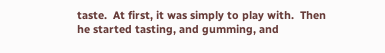taste.  At first, it was simply to play with.  Then he started tasting, and gumming, and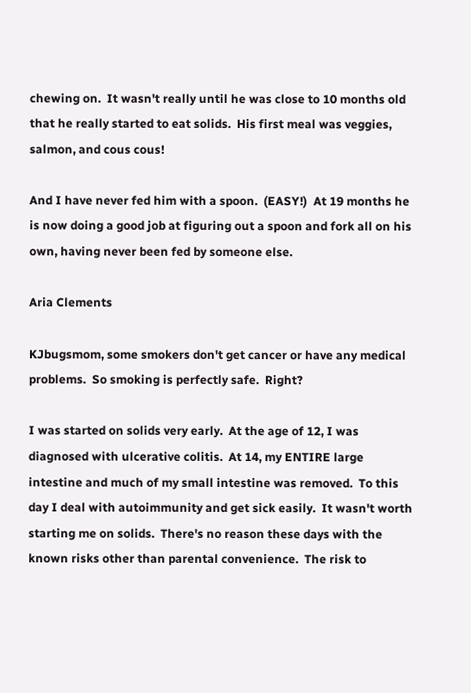chewing on.  It wasn't really until he was close to 10 months old that he really started to eat solids.  His first meal was veggies, salmon, and cous cous!

And I have never fed him with a spoon.  (EASY!)  At 19 months he is now doing a good job at figuring out a spoon and fork all on his own, having never been fed by someone else.

Aria Clements

KJbugsmom, some smokers don't get cancer or have any medical problems.  So smoking is perfectly safe.  Right?

I was started on solids very early.  At the age of 12, I was diagnosed with ulcerative colitis.  At 14, my ENTIRE large intestine and much of my small intestine was removed.  To this day I deal with autoimmunity and get sick easily.  It wasn't worth starting me on solids.  There's no reason these days with the known risks other than parental convenience.  The risk to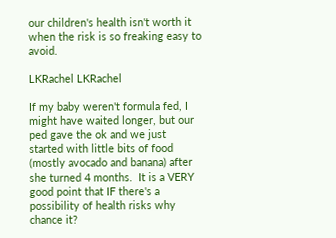our children's health isn't worth it when the risk is so freaking easy to avoid.

LKRachel LKRachel

If my baby weren't formula fed, I might have waited longer, but our ped gave the ok and we just started with little bits of food (mostly avocado and banana) after she turned 4 months.  It is a VERY good point that IF there's a possibility of health risks why chance it?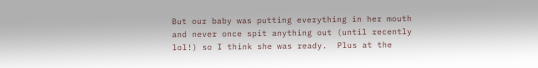But our baby was putting everything in her mouth and never once spit anything out (until recently lol!) so I think she was ready.  Plus at the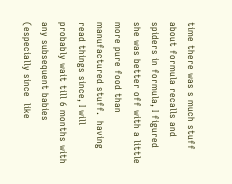time there was s much stuff about formula recalls and spiders in formula, I figured she was better off with a little more pure food than manufactured stuff.  having read things since, I will probably wait till 6 months with any subsequent babies (especially since  like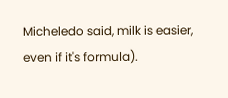Micheledo said, milk is easier, even if it's formula).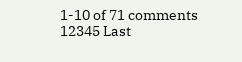1-10 of 71 comments 12345 Last